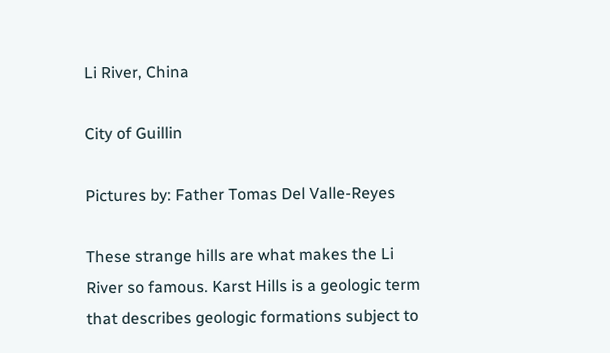Li River, China

City of Guillin

Pictures by: Father Tomas Del Valle-Reyes

These strange hills are what makes the Li River so famous. Karst Hills is a geologic term that describes geologic formations subject to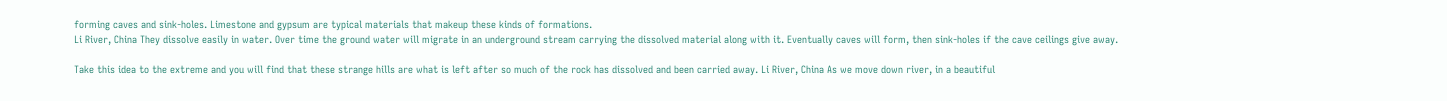forming caves and sink-holes. Limestone and gypsum are typical materials that makeup these kinds of formations.
Li River, China They dissolve easily in water. Over time the ground water will migrate in an underground stream carrying the dissolved material along with it. Eventually caves will form, then sink-holes if the cave ceilings give away.

Take this idea to the extreme and you will find that these strange hills are what is left after so much of the rock has dissolved and been carried away. Li River, China As we move down river, in a beautiful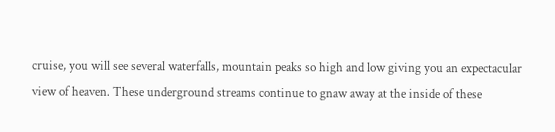cruise, you will see several waterfalls, mountain peaks so high and low giving you an expectacular view of heaven. These underground streams continue to gnaw away at the inside of these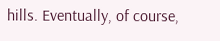hills. Eventually, of course,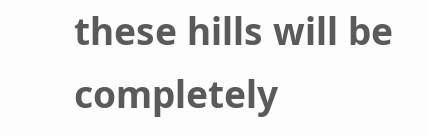these hills will be completely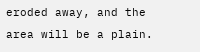eroded away, and the area will be a plain.